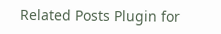Related Posts Plugin for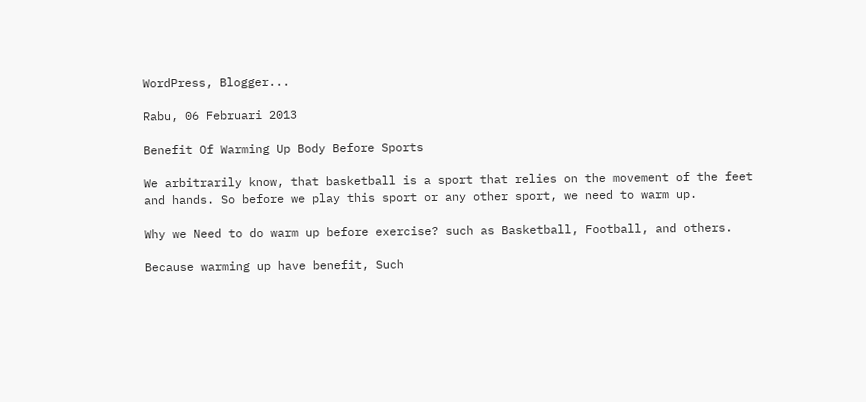WordPress, Blogger...

Rabu, 06 Februari 2013

Benefit Of Warming Up Body Before Sports

We arbitrarily know, that basketball is a sport that relies on the movement of the feet and hands. So before we play this sport or any other sport, we need to warm up.

Why we Need to do warm up before exercise? such as Basketball, Football, and others.

Because warming up have benefit, Such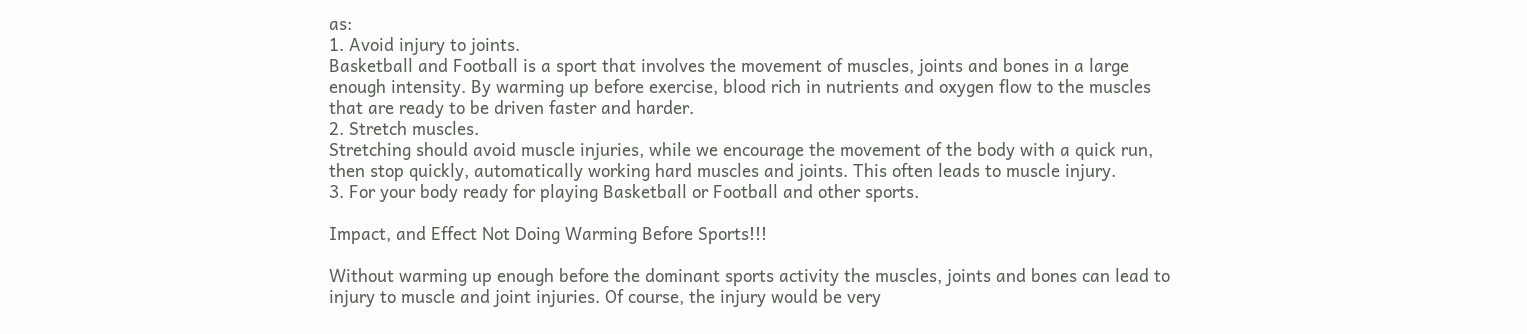as:
1. Avoid injury to joints.
Basketball and Football is a sport that involves the movement of muscles, joints and bones in a large enough intensity. By warming up before exercise, blood rich in nutrients and oxygen flow to the muscles that are ready to be driven faster and harder.
2. Stretch muscles.
Stretching should avoid muscle injuries, while we encourage the movement of the body with a quick run, then stop quickly, automatically working hard muscles and joints. This often leads to muscle injury.
3. For your body ready for playing Basketball or Football and other sports.

Impact, and Effect Not Doing Warming Before Sports!!!

Without warming up enough before the dominant sports activity the muscles, joints and bones can lead to injury to muscle and joint injuries. Of course, the injury would be very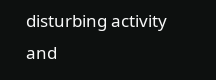disturbing activity and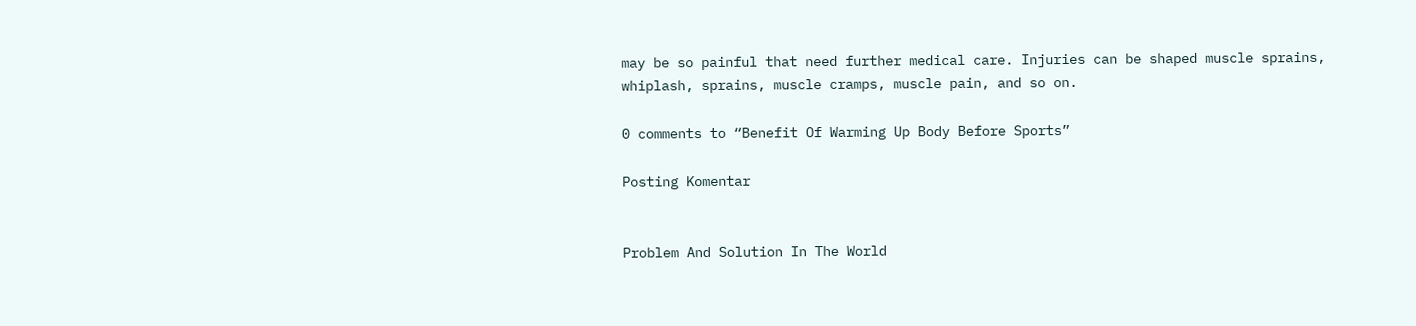may be so painful that need further medical care. Injuries can be shaped muscle sprains, whiplash, sprains, muscle cramps, muscle pain, and so on.

0 comments to “Benefit Of Warming Up Body Before Sports”

Posting Komentar


Problem And Solution In The World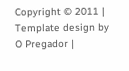Copyright © 2011 | Template design by O Pregador |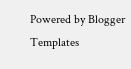Powered by Blogger Templates